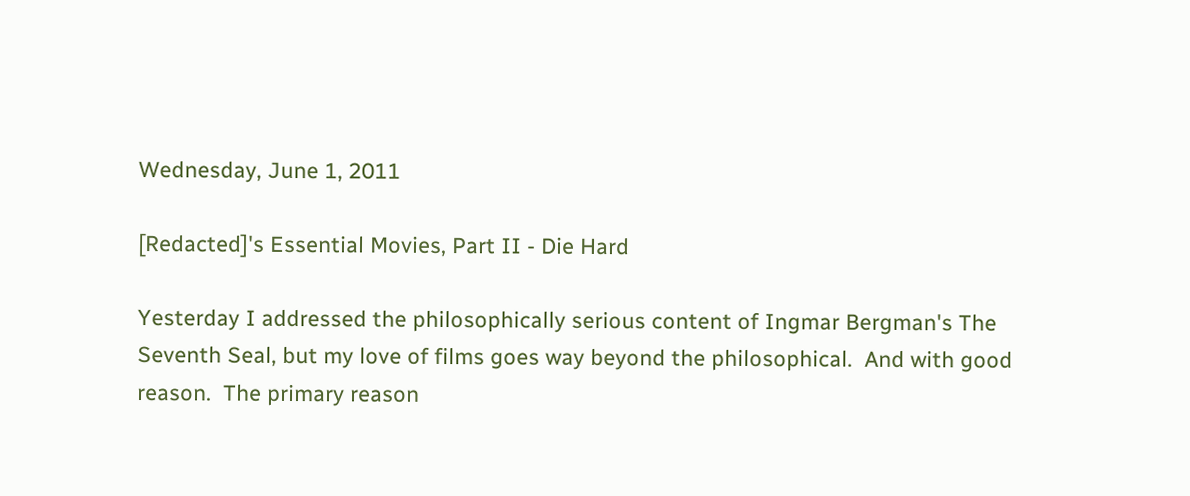Wednesday, June 1, 2011

[Redacted]'s Essential Movies, Part II - Die Hard

Yesterday I addressed the philosophically serious content of Ingmar Bergman's The Seventh Seal, but my love of films goes way beyond the philosophical.  And with good reason.  The primary reason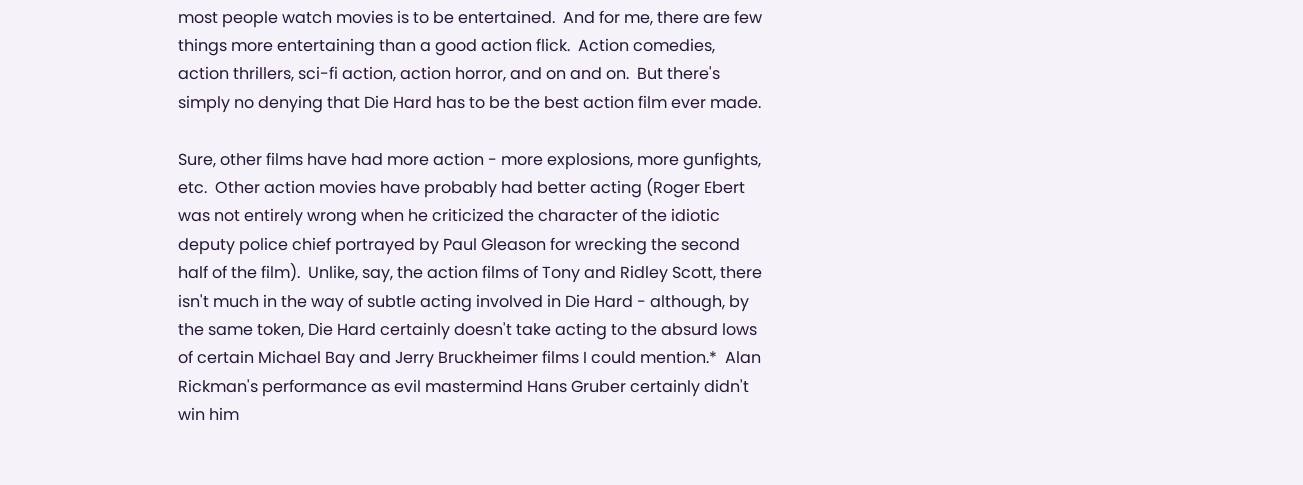most people watch movies is to be entertained.  And for me, there are few things more entertaining than a good action flick.  Action comedies, action thrillers, sci-fi action, action horror, and on and on.  But there's simply no denying that Die Hard has to be the best action film ever made.

Sure, other films have had more action - more explosions, more gunfights, etc.  Other action movies have probably had better acting (Roger Ebert was not entirely wrong when he criticized the character of the idiotic deputy police chief portrayed by Paul Gleason for wrecking the second half of the film).  Unlike, say, the action films of Tony and Ridley Scott, there isn't much in the way of subtle acting involved in Die Hard - although, by the same token, Die Hard certainly doesn't take acting to the absurd lows of certain Michael Bay and Jerry Bruckheimer films I could mention.*  Alan Rickman's performance as evil mastermind Hans Gruber certainly didn't win him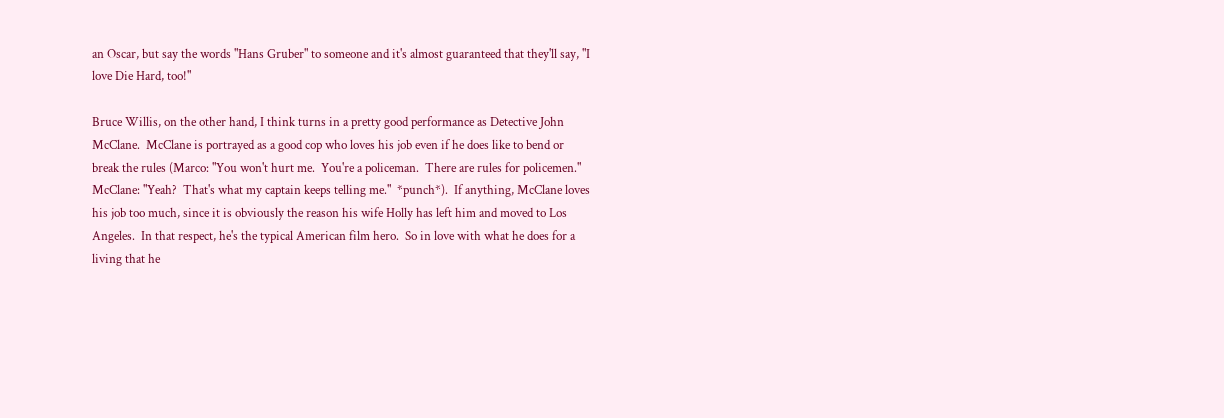an Oscar, but say the words "Hans Gruber" to someone and it's almost guaranteed that they'll say, "I love Die Hard, too!"

Bruce Willis, on the other hand, I think turns in a pretty good performance as Detective John McClane.  McClane is portrayed as a good cop who loves his job even if he does like to bend or break the rules (Marco: "You won't hurt me.  You're a policeman.  There are rules for policemen."  McClane: "Yeah?  That's what my captain keeps telling me."  *punch*).  If anything, McClane loves his job too much, since it is obviously the reason his wife Holly has left him and moved to Los Angeles.  In that respect, he's the typical American film hero.  So in love with what he does for a living that he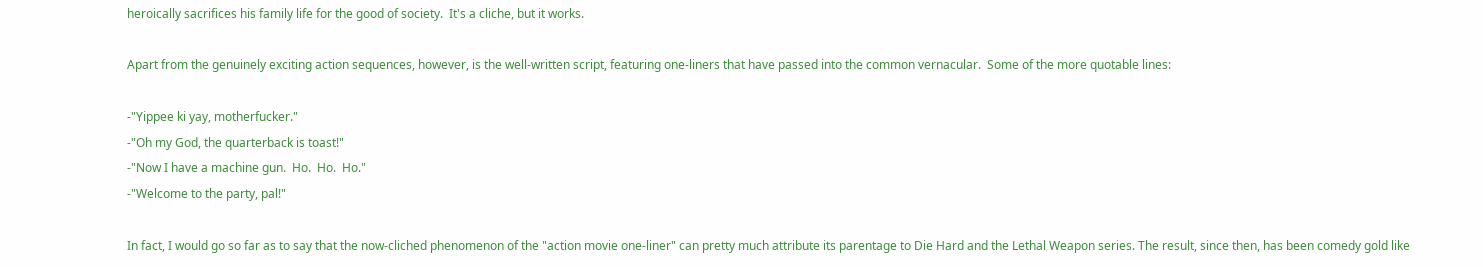heroically sacrifices his family life for the good of society.  It's a cliche, but it works.

Apart from the genuinely exciting action sequences, however, is the well-written script, featuring one-liners that have passed into the common vernacular.  Some of the more quotable lines:

-"Yippee ki yay, motherfucker."
-"Oh my God, the quarterback is toast!"
-"Now I have a machine gun.  Ho.  Ho.  Ho."
-"Welcome to the party, pal!"

In fact, I would go so far as to say that the now-cliched phenomenon of the "action movie one-liner" can pretty much attribute its parentage to Die Hard and the Lethal Weapon series. The result, since then, has been comedy gold like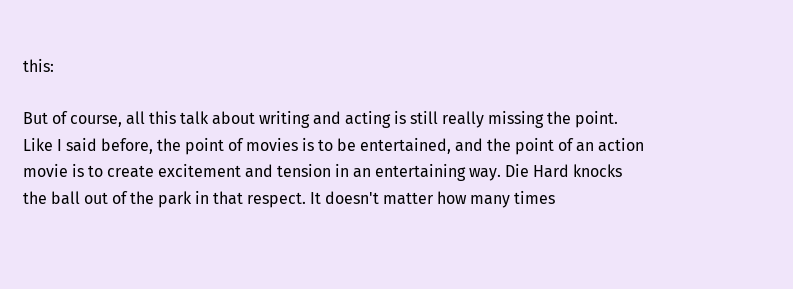this:

But of course, all this talk about writing and acting is still really missing the point. Like I said before, the point of movies is to be entertained, and the point of an action movie is to create excitement and tension in an entertaining way. Die Hard knocks the ball out of the park in that respect. It doesn't matter how many times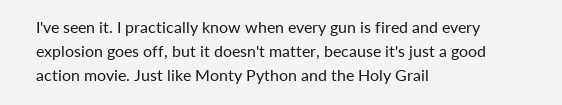I've seen it. I practically know when every gun is fired and every explosion goes off, but it doesn't matter, because it's just a good action movie. Just like Monty Python and the Holy Grail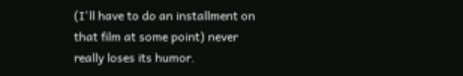(I'll have to do an installment on that film at some point) never really loses its humor.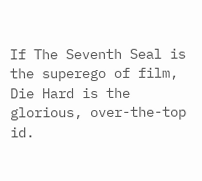If The Seventh Seal is the superego of film, Die Hard is the glorious, over-the-top id.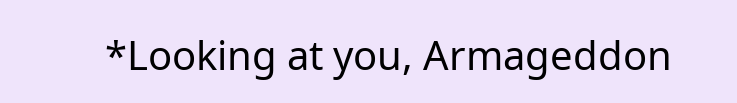*Looking at you, Armageddon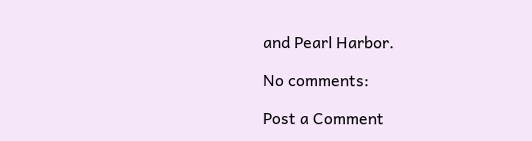and Pearl Harbor.

No comments:

Post a Comment